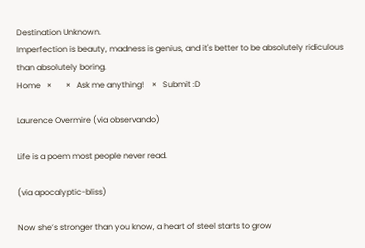Destination Unknown.
Imperfection is beauty, madness is genius, and it's better to be absolutely ridiculous than absolutely boring.
Home   ×       ×   Ask me anything!    ×   Submit :D

Laurence Overmire (via observando)

Life is a poem most people never read.

(via apocalyptic-bliss)

Now she’s stronger than you know, a heart of steel starts to grow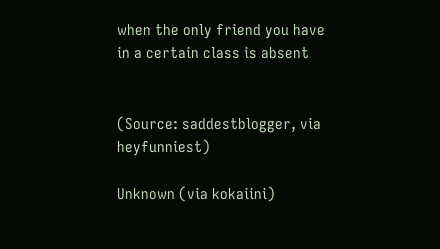when the only friend you have in a certain class is absent


(Source: saddestblogger, via heyfunniest)

Unknown (via kokaiini)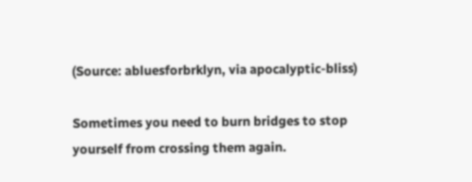(Source: abluesforbrklyn, via apocalyptic-bliss)

Sometimes you need to burn bridges to stop yourself from crossing them again.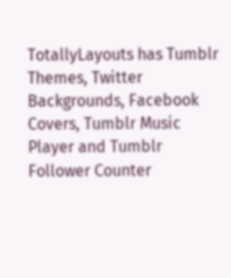TotallyLayouts has Tumblr Themes, Twitter Backgrounds, Facebook Covers, Tumblr Music Player and Tumblr Follower Counter